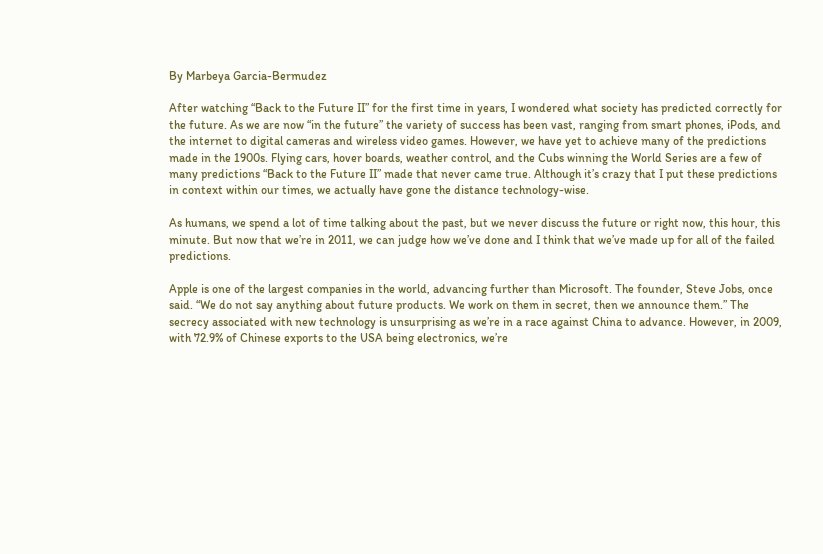By Marbeya Garcia-Bermudez

After watching “Back to the Future II” for the first time in years, I wondered what society has predicted correctly for the future. As we are now “in the future” the variety of success has been vast, ranging from smart phones, iPods, and the internet to digital cameras and wireless video games. However, we have yet to achieve many of the predictions made in the 1900s. Flying cars, hover boards, weather control, and the Cubs winning the World Series are a few of many predictions “Back to the Future II” made that never came true. Although it’s crazy that I put these predictions in context within our times, we actually have gone the distance technology-wise.

As humans, we spend a lot of time talking about the past, but we never discuss the future or right now, this hour, this minute. But now that we’re in 2011, we can judge how we’ve done and I think that we’ve made up for all of the failed predictions.

Apple is one of the largest companies in the world, advancing further than Microsoft. The founder, Steve Jobs, once said. “We do not say anything about future products. We work on them in secret, then we announce them.” The secrecy associated with new technology is unsurprising as we’re in a race against China to advance. However, in 2009, with 72.9% of Chinese exports to the USA being electronics, we’re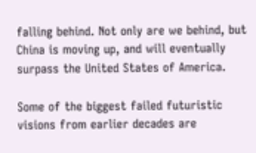falling behind. Not only are we behind, but China is moving up, and will eventually surpass the United States of America.

Some of the biggest failed futuristic visions from earlier decades are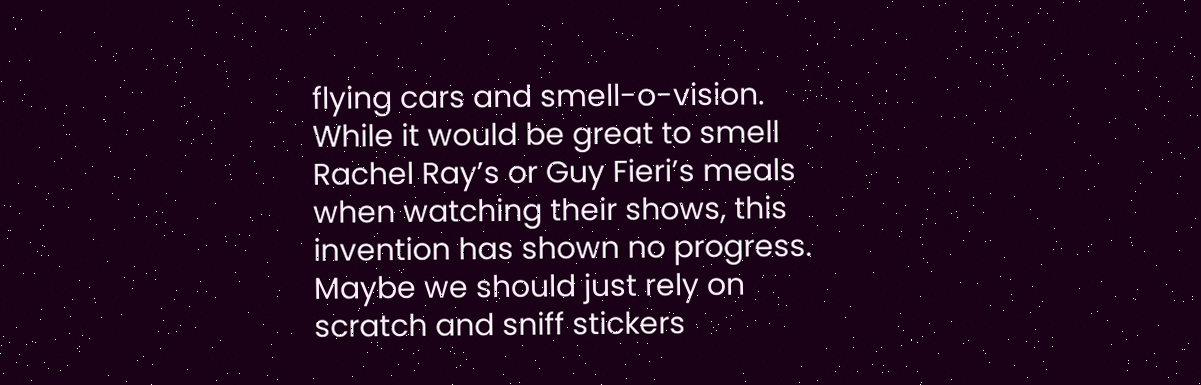flying cars and smell-o-vision. While it would be great to smell Rachel Ray’s or Guy Fieri’s meals when watching their shows, this invention has shown no progress. Maybe we should just rely on scratch and sniff stickers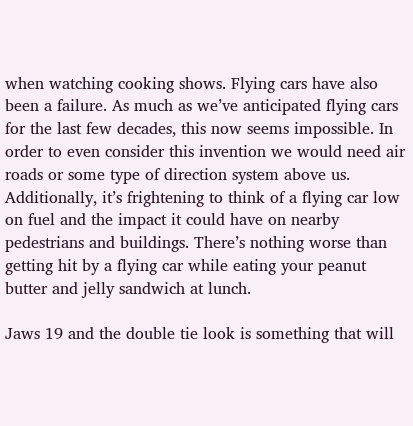when watching cooking shows. Flying cars have also been a failure. As much as we’ve anticipated flying cars for the last few decades, this now seems impossible. In order to even consider this invention we would need air roads or some type of direction system above us. Additionally, it’s frightening to think of a flying car low on fuel and the impact it could have on nearby pedestrians and buildings. There’s nothing worse than getting hit by a flying car while eating your peanut butter and jelly sandwich at lunch.

Jaws 19 and the double tie look is something that will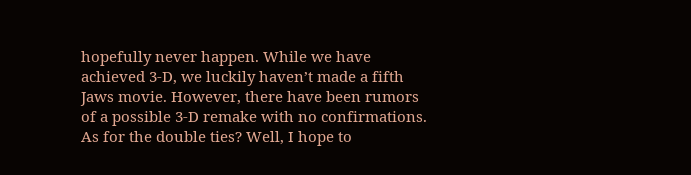hopefully never happen. While we have achieved 3-D, we luckily haven’t made a fifth Jaws movie. However, there have been rumors of a possible 3-D remake with no confirmations. As for the double ties? Well, I hope to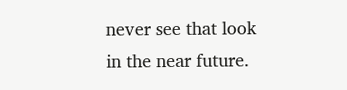never see that look in the near future.